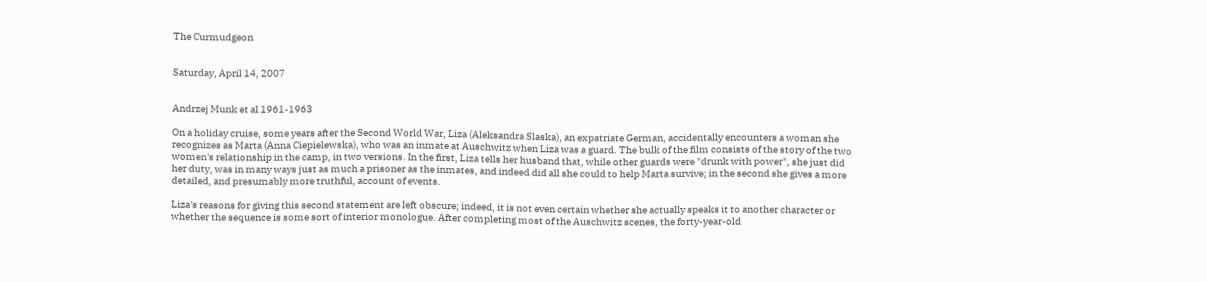The Curmudgeon


Saturday, April 14, 2007


Andrzej Munk et al 1961-1963

On a holiday cruise, some years after the Second World War, Liza (Aleksandra Slaska), an expatriate German, accidentally encounters a woman she recognizes as Marta (Anna Ciepielewska), who was an inmate at Auschwitz when Liza was a guard. The bulk of the film consists of the story of the two women's relationship in the camp, in two versions. In the first, Liza tells her husband that, while other guards were "drunk with power", she just did her duty, was in many ways just as much a prisoner as the inmates, and indeed did all she could to help Marta survive; in the second she gives a more detailed, and presumably more truthful, account of events.

Liza's reasons for giving this second statement are left obscure; indeed, it is not even certain whether she actually speaks it to another character or whether the sequence is some sort of interior monologue. After completing most of the Auschwitz scenes, the forty-year-old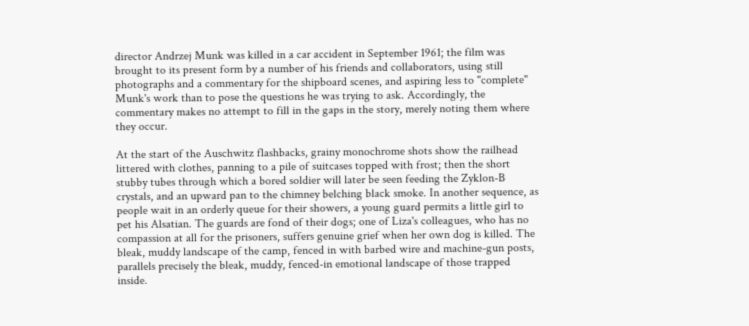director Andrzej Munk was killed in a car accident in September 1961; the film was brought to its present form by a number of his friends and collaborators, using still photographs and a commentary for the shipboard scenes, and aspiring less to "complete" Munk's work than to pose the questions he was trying to ask. Accordingly, the commentary makes no attempt to fill in the gaps in the story, merely noting them where they occur.

At the start of the Auschwitz flashbacks, grainy monochrome shots show the railhead littered with clothes, panning to a pile of suitcases topped with frost; then the short stubby tubes through which a bored soldier will later be seen feeding the Zyklon-B crystals, and an upward pan to the chimney belching black smoke. In another sequence, as people wait in an orderly queue for their showers, a young guard permits a little girl to pet his Alsatian. The guards are fond of their dogs; one of Liza's colleagues, who has no compassion at all for the prisoners, suffers genuine grief when her own dog is killed. The bleak, muddy landscape of the camp, fenced in with barbed wire and machine-gun posts, parallels precisely the bleak, muddy, fenced-in emotional landscape of those trapped inside.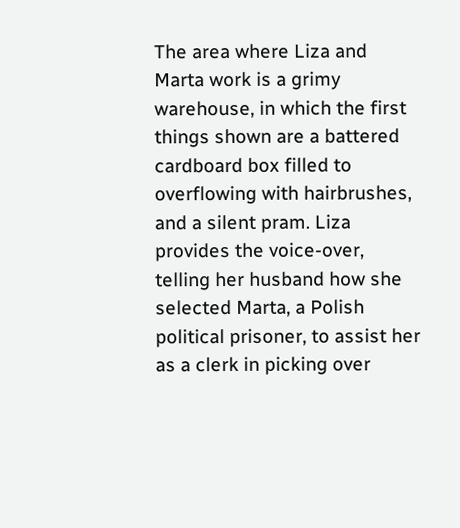The area where Liza and Marta work is a grimy warehouse, in which the first things shown are a battered cardboard box filled to overflowing with hairbrushes, and a silent pram. Liza provides the voice-over, telling her husband how she selected Marta, a Polish political prisoner, to assist her as a clerk in picking over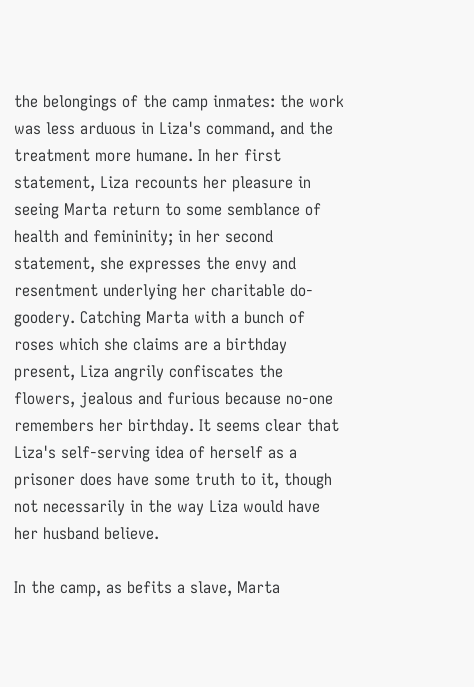the belongings of the camp inmates: the work was less arduous in Liza's command, and the treatment more humane. In her first statement, Liza recounts her pleasure in seeing Marta return to some semblance of health and femininity; in her second statement, she expresses the envy and resentment underlying her charitable do-goodery. Catching Marta with a bunch of roses which she claims are a birthday present, Liza angrily confiscates the flowers, jealous and furious because no-one remembers her birthday. It seems clear that Liza's self-serving idea of herself as a prisoner does have some truth to it, though not necessarily in the way Liza would have her husband believe.

In the camp, as befits a slave, Marta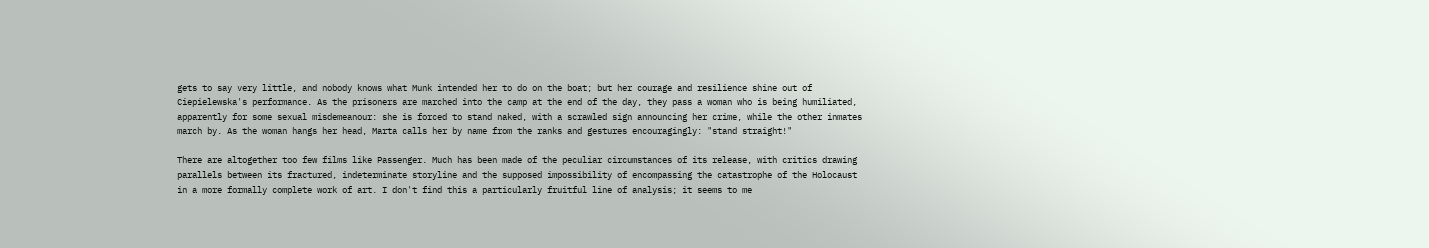gets to say very little, and nobody knows what Munk intended her to do on the boat; but her courage and resilience shine out of Ciepielewska's performance. As the prisoners are marched into the camp at the end of the day, they pass a woman who is being humiliated, apparently for some sexual misdemeanour: she is forced to stand naked, with a scrawled sign announcing her crime, while the other inmates march by. As the woman hangs her head, Marta calls her by name from the ranks and gestures encouragingly: "stand straight!"

There are altogether too few films like Passenger. Much has been made of the peculiar circumstances of its release, with critics drawing parallels between its fractured, indeterminate storyline and the supposed impossibility of encompassing the catastrophe of the Holocaust in a more formally complete work of art. I don't find this a particularly fruitful line of analysis; it seems to me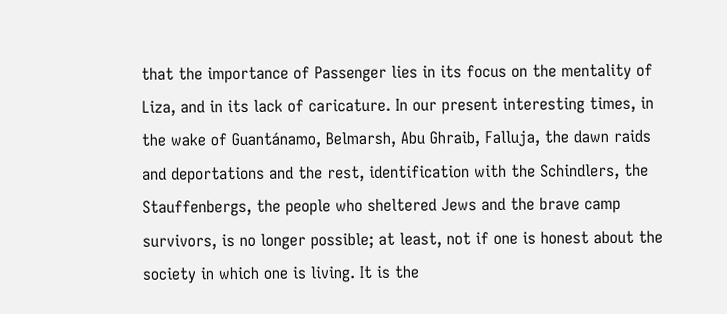that the importance of Passenger lies in its focus on the mentality of Liza, and in its lack of caricature. In our present interesting times, in the wake of Guantánamo, Belmarsh, Abu Ghraib, Falluja, the dawn raids and deportations and the rest, identification with the Schindlers, the Stauffenbergs, the people who sheltered Jews and the brave camp survivors, is no longer possible; at least, not if one is honest about the society in which one is living. It is the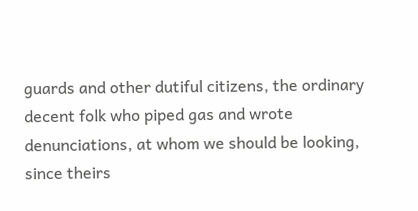guards and other dutiful citizens, the ordinary decent folk who piped gas and wrote denunciations, at whom we should be looking, since theirs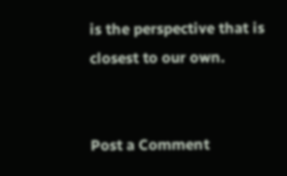is the perspective that is closest to our own.


Post a Comment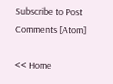Subscribe to Post Comments [Atom]

<< Home